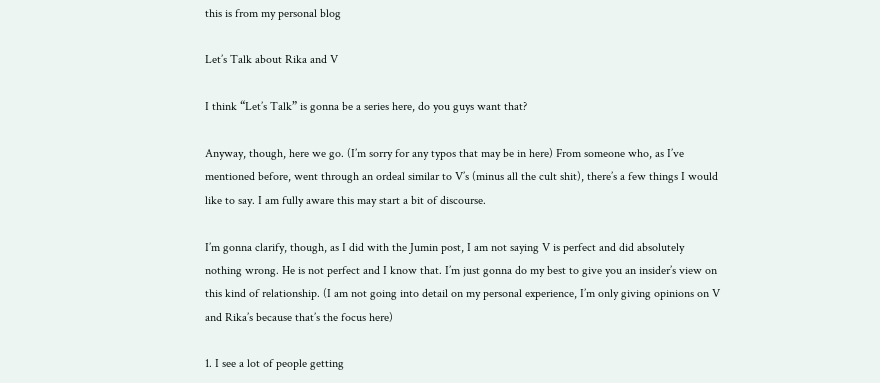this is from my personal blog

Let’s Talk about Rika and V

I think “Let’s Talk” is gonna be a series here, do you guys want that?

Anyway, though, here we go. (I’m sorry for any typos that may be in here) From someone who, as I’ve mentioned before, went through an ordeal similar to V’s (minus all the cult shit), there’s a few things I would like to say. I am fully aware this may start a bit of discourse.

I’m gonna clarify, though, as I did with the Jumin post, I am not saying V is perfect and did absolutely nothing wrong. He is not perfect and I know that. I’m just gonna do my best to give you an insider’s view on this kind of relationship. (I am not going into detail on my personal experience, I’m only giving opinions on V and Rika’s because that’s the focus here)

1. I see a lot of people getting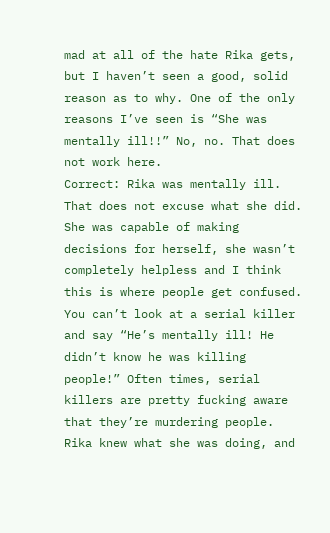mad at all of the hate Rika gets, but I haven’t seen a good, solid reason as to why. One of the only reasons I’ve seen is “She was mentally ill!!” No, no. That does not work here.
Correct: Rika was mentally ill. That does not excuse what she did. She was capable of making decisions for herself, she wasn’t completely helpless and I think this is where people get confused. You can’t look at a serial killer and say “He’s mentally ill! He didn’t know he was killing people!” Often times, serial killers are pretty fucking aware that they’re murdering people. Rika knew what she was doing, and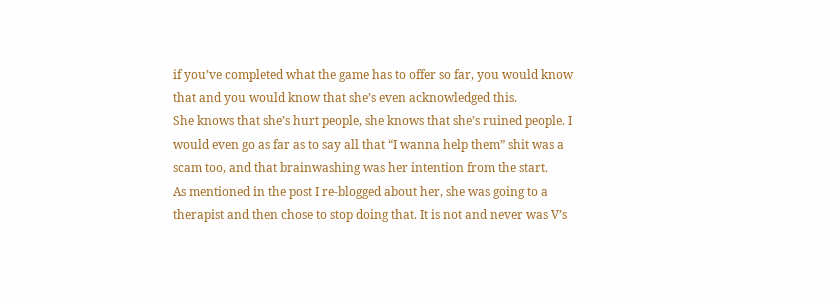if you’ve completed what the game has to offer so far, you would know that and you would know that she’s even acknowledged this.
She knows that she’s hurt people, she knows that she’s ruined people. I would even go as far as to say all that “I wanna help them” shit was a scam too, and that brainwashing was her intention from the start.
As mentioned in the post I re-blogged about her, she was going to a therapist and then chose to stop doing that. It is not and never was V’s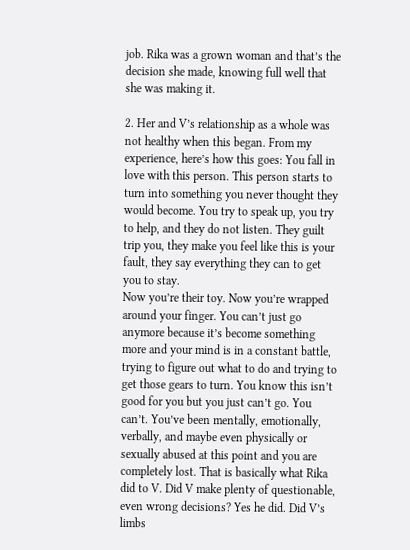job. Rika was a grown woman and that’s the decision she made, knowing full well that she was making it.

2. Her and V’s relationship as a whole was not healthy when this began. From my experience, here’s how this goes: You fall in love with this person. This person starts to turn into something you never thought they would become. You try to speak up, you try to help, and they do not listen. They guilt trip you, they make you feel like this is your fault, they say everything they can to get you to stay.
Now you’re their toy. Now you’re wrapped around your finger. You can’t just go anymore because it’s become something more and your mind is in a constant battle, trying to figure out what to do and trying to get those gears to turn. You know this isn’t good for you but you just can’t go. You can’t. You’ve been mentally, emotionally, verbally, and maybe even physically or sexually abused at this point and you are completely lost. That is basically what Rika did to V. Did V make plenty of questionable, even wrong decisions? Yes he did. Did V’s limbs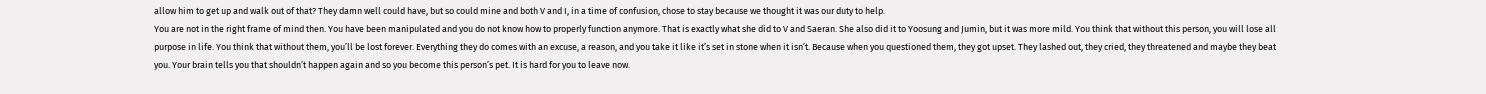allow him to get up and walk out of that? They damn well could have, but so could mine and both V and I, in a time of confusion, chose to stay because we thought it was our duty to help.
You are not in the right frame of mind then. You have been manipulated and you do not know how to properly function anymore. That is exactly what she did to V and Saeran. She also did it to Yoosung and Jumin, but it was more mild. You think that without this person, you will lose all purpose in life. You think that without them, you’ll be lost forever. Everything they do comes with an excuse, a reason, and you take it like it’s set in stone when it isn’t. Because when you questioned them, they got upset. They lashed out, they cried, they threatened and maybe they beat you. Your brain tells you that shouldn’t happen again and so you become this person’s pet. It is hard for you to leave now.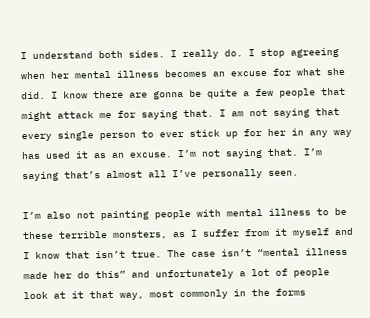I understand both sides. I really do. I stop agreeing when her mental illness becomes an excuse for what she did. I know there are gonna be quite a few people that might attack me for saying that. I am not saying that every single person to ever stick up for her in any way has used it as an excuse. I’m not saying that. I’m saying that’s almost all I’ve personally seen.

I’m also not painting people with mental illness to be these terrible monsters, as I suffer from it myself and I know that isn’t true. The case isn’t “mental illness made her do this” and unfortunately a lot of people look at it that way, most commonly in the forms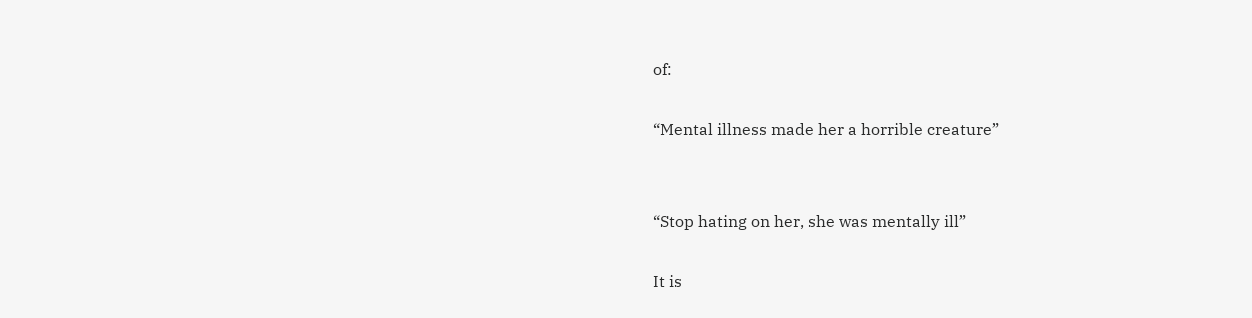of:

“Mental illness made her a horrible creature”


“Stop hating on her, she was mentally ill”

It is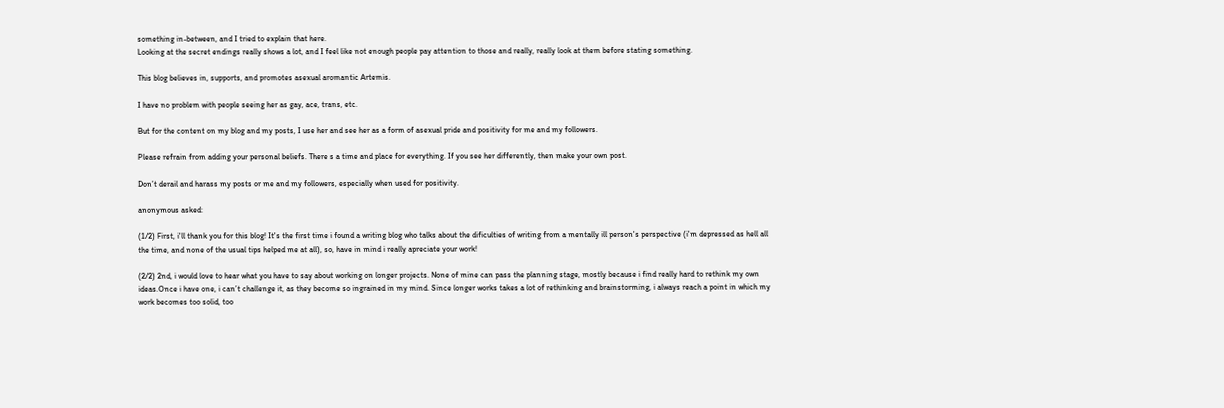something in-between, and I tried to explain that here.
Looking at the secret endings really shows a lot, and I feel like not enough people pay attention to those and really, really look at them before stating something.

This blog believes in, supports, and promotes asexual aromantic Artemis.

I have no problem with people seeing her as gay, ace, trans, etc.

But for the content on my blog and my posts, I use her and see her as a form of asexual pride and positivity for me and my followers.

Please refrain from adding your personal beliefs. There s a time and place for everything. If you see her differently, then make your own post.

Don’t derail and harass my posts or me and my followers, especially when used for positivity.

anonymous asked:

(1/2) First, i'll thank you for this blog! It's the first time i found a writing blog who talks about the dificulties of writing from a mentally ill person's perspective (i'm depressed as hell all the time, and none of the usual tips helped me at all), so, have in mind i really apreciate your work!

(2/2) 2nd, i would love to hear what you have to say about working on longer projects. None of mine can pass the planning stage, mostly because i find really hard to rethink my own ideas.Once i have one, i can’t challenge it, as they become so ingrained in my mind. Since longer works takes a lot of rethinking and brainstorming, i always reach a point in which my work becomes too solid, too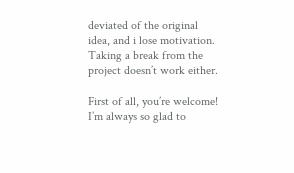deviated of the original idea, and i lose motivation. Taking a break from the project doesn’t work either.

First of all, you’re welcome! I’m always so glad to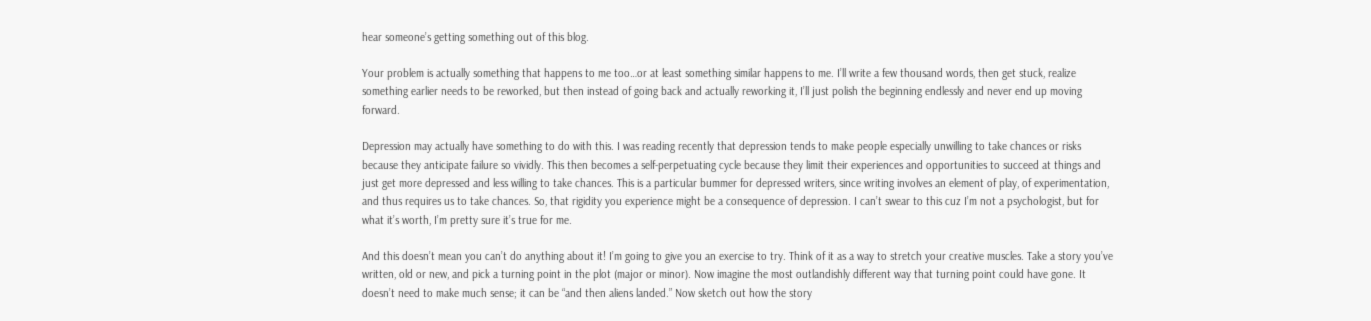hear someone’s getting something out of this blog.

Your problem is actually something that happens to me too…or at least something similar happens to me. I’ll write a few thousand words, then get stuck, realize something earlier needs to be reworked, but then instead of going back and actually reworking it, I’ll just polish the beginning endlessly and never end up moving forward.

Depression may actually have something to do with this. I was reading recently that depression tends to make people especially unwilling to take chances or risks because they anticipate failure so vividly. This then becomes a self-perpetuating cycle because they limit their experiences and opportunities to succeed at things and just get more depressed and less willing to take chances. This is a particular bummer for depressed writers, since writing involves an element of play, of experimentation, and thus requires us to take chances. So, that rigidity you experience might be a consequence of depression. I can’t swear to this cuz I’m not a psychologist, but for what it’s worth, I’m pretty sure it’s true for me.

And this doesn’t mean you can’t do anything about it! I’m going to give you an exercise to try. Think of it as a way to stretch your creative muscles. Take a story you’ve written, old or new, and pick a turning point in the plot (major or minor). Now imagine the most outlandishly different way that turning point could have gone. It doesn’t need to make much sense; it can be “and then aliens landed.” Now sketch out how the story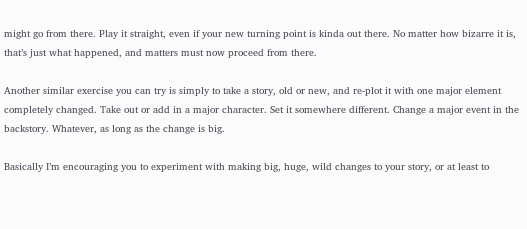might go from there. Play it straight, even if your new turning point is kinda out there. No matter how bizarre it is, that’s just what happened, and matters must now proceed from there.

Another similar exercise you can try is simply to take a story, old or new, and re-plot it with one major element completely changed. Take out or add in a major character. Set it somewhere different. Change a major event in the backstory. Whatever, as long as the change is big.

Basically I’m encouraging you to experiment with making big, huge, wild changes to your story, or at least to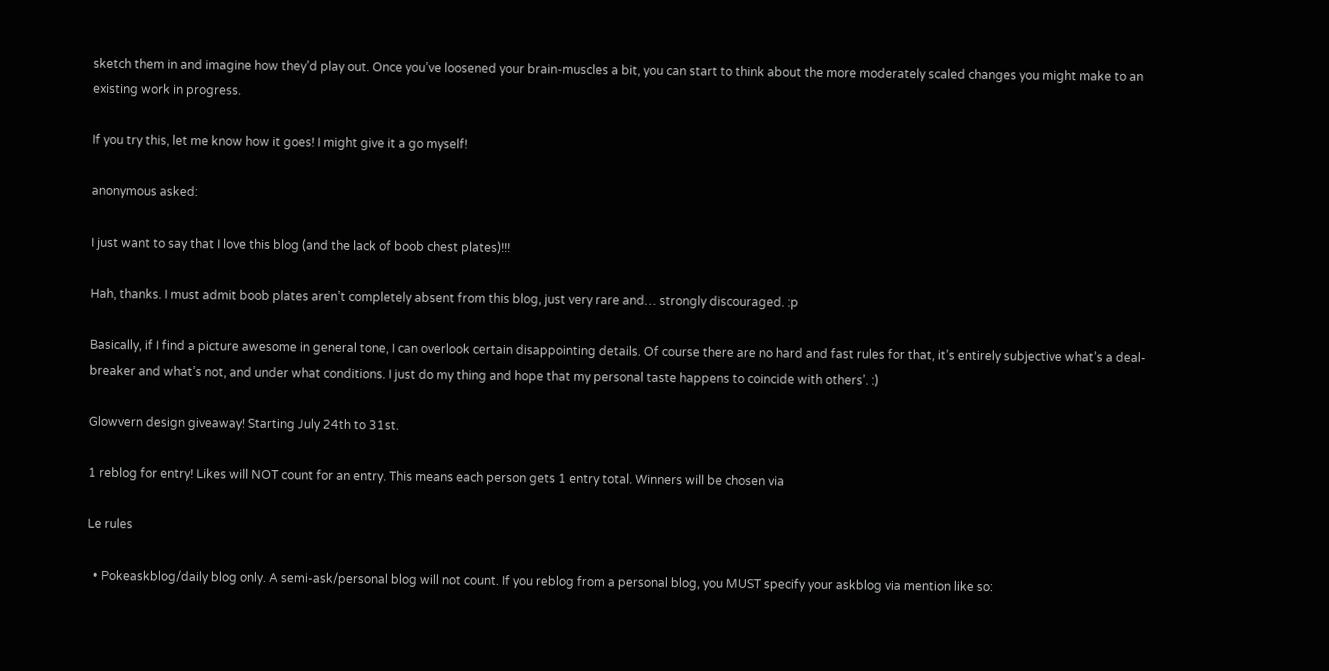sketch them in and imagine how they’d play out. Once you’ve loosened your brain-muscles a bit, you can start to think about the more moderately scaled changes you might make to an existing work in progress.

If you try this, let me know how it goes! I might give it a go myself!

anonymous asked:

I just want to say that I love this blog (and the lack of boob chest plates)!!!

Hah, thanks. I must admit boob plates aren’t completely absent from this blog, just very rare and… strongly discouraged. :p

Basically, if I find a picture awesome in general tone, I can overlook certain disappointing details. Of course there are no hard and fast rules for that, it’s entirely subjective what’s a deal-breaker and what’s not, and under what conditions. I just do my thing and hope that my personal taste happens to coincide with others’. :)

Glowvern design giveaway! Starting July 24th to 31st.

1 reblog for entry! Likes will NOT count for an entry. This means each person gets 1 entry total. Winners will be chosen via

Le rules

  • Pokeaskblog/daily blog only. A semi-ask/personal blog will not count. If you reblog from a personal blog, you MUST specify your askblog via mention like so: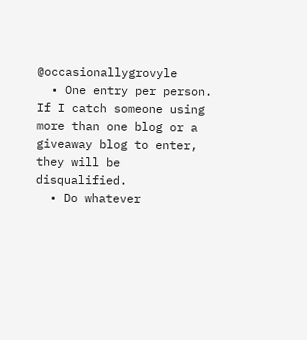@occasionallygrovyle
  • One entry per person. If I catch someone using more than one blog or a giveaway blog to enter, they will be disqualified.
  • Do whatever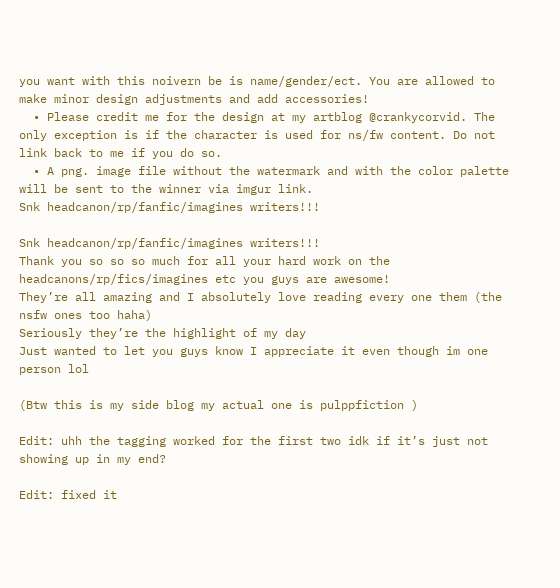you want with this noivern be is name/gender/ect. You are allowed to make minor design adjustments and add accessories!
  • Please credit me for the design at my artblog @crankycorvid. The only exception is if the character is used for ns/fw content. Do not link back to me if you do so.
  • A png. image file without the watermark and with the color palette will be sent to the winner via imgur link.
Snk headcanon/rp/fanfic/imagines writers!!!

Snk headcanon/rp/fanfic/imagines writers!!!
Thank you so so so much for all your hard work on the headcanons/rp/fics/imagines etc you guys are awesome!
They’re all amazing and I absolutely love reading every one them (the nsfw ones too haha)
Seriously they’re the highlight of my day
Just wanted to let you guys know I appreciate it even though im one person lol

(Btw this is my side blog my actual one is pulppfiction )

Edit: uhh the tagging worked for the first two idk if it’s just not showing up in my end?

Edit: fixed it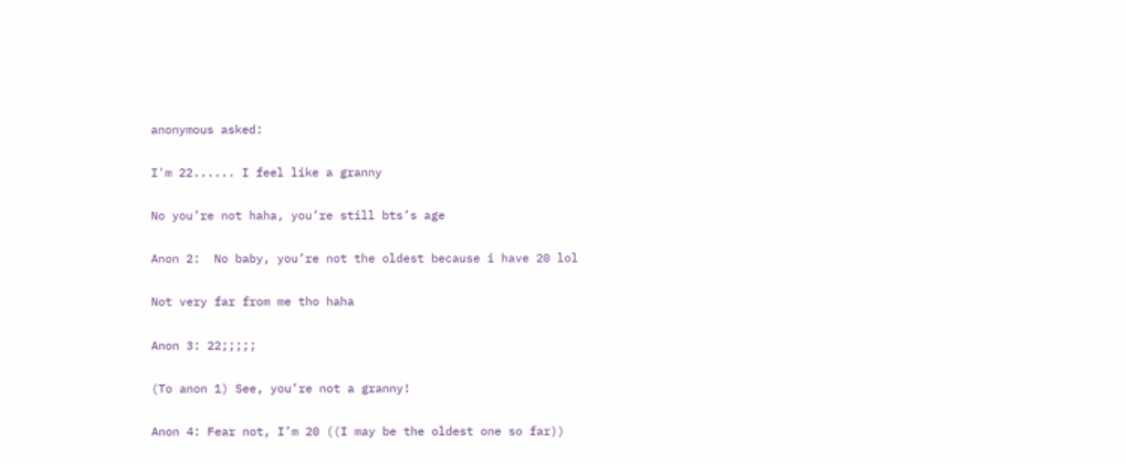anonymous asked:

I'm 22...... I feel like a granny

No you’re not haha, you’re still bts’s age

Anon 2:  No baby, you’re not the oldest because i have 20 lol

Not very far from me tho haha

Anon 3: 22;;;;;

(To anon 1) See, you’re not a granny!

Anon 4: Fear not, I’m 20 ((I may be the oldest one so far))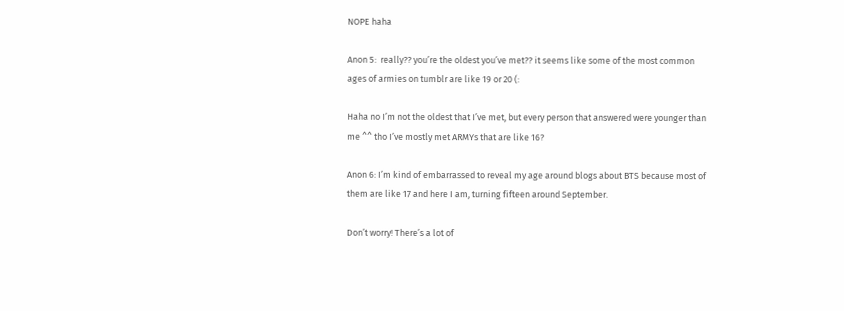NOPE haha

Anon 5:  really?? you’re the oldest you’ve met?? it seems like some of the most common ages of armies on tumblr are like 19 or 20 (:

Haha no I’m not the oldest that I’ve met, but every person that answered were younger than me ^^ tho I’ve mostly met ARMYs that are like 16?

Anon 6: I’m kind of embarrassed to reveal my age around blogs about BTS because most of them are like 17 and here I am, turning fifteen around September.

Don’t worry! There’s a lot of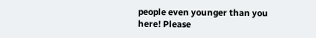people even younger than you here! Please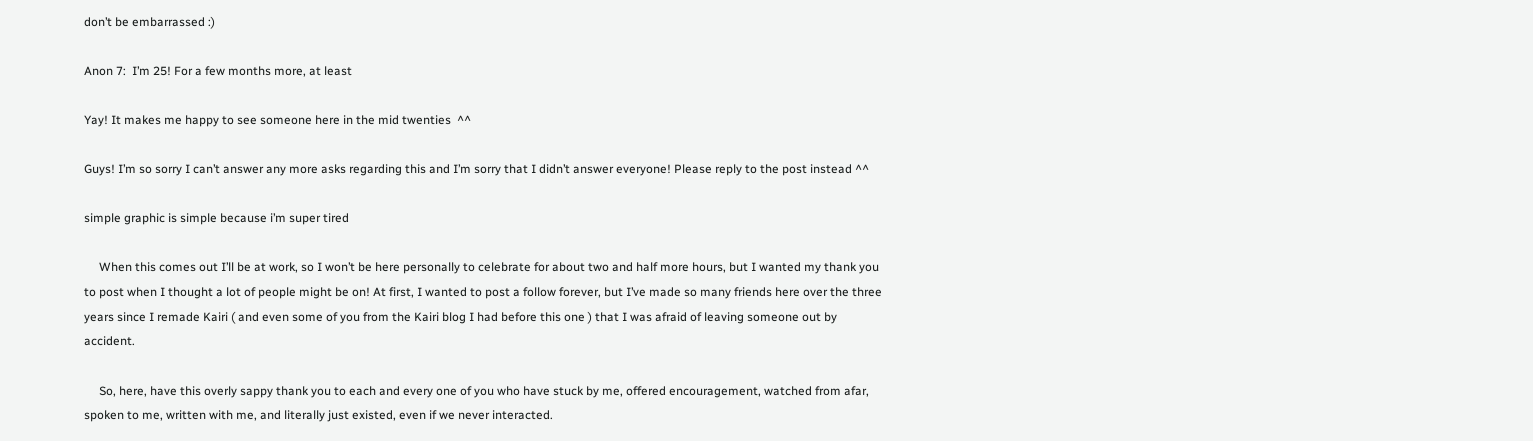don’t be embarrassed :)

Anon 7:  I’m 25! For a few months more, at least

Yay! It makes me happy to see someone here in the mid twenties  ^^

Guys! I’m so sorry I can’t answer any more asks regarding this and I’m sorry that I didn’t answer everyone! Please reply to the post instead ^^

simple graphic is simple because i’m super tired

     When this comes out I’ll be at work, so I won’t be here personally to celebrate for about two and half more hours, but I wanted my thank you to post when I thought a lot of people might be on! At first, I wanted to post a follow forever, but I’ve made so many friends here over the three years since I remade Kairi ( and even some of you from the Kairi blog I had before this one ) that I was afraid of leaving someone out by accident.

     So, here, have this overly sappy thank you to each and every one of you who have stuck by me, offered encouragement, watched from afar, spoken to me, written with me, and literally just existed, even if we never interacted.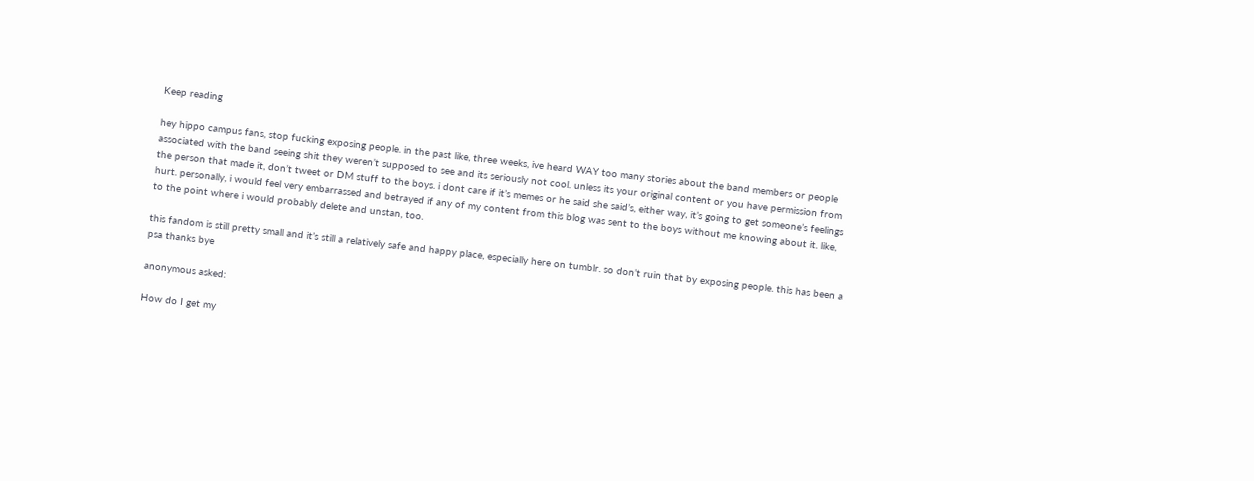Keep reading

hey hippo campus fans, stop fucking exposing people. in the past like, three weeks, ive heard WAY too many stories about the band members or people associated with the band seeing shit they weren’t supposed to see and its seriously not cool. unless its your original content or you have permission from the person that made it, don’t tweet or DM stuff to the boys. i dont care if it’s memes or he said she said’s, either way, it’s going to get someone’s feelings hurt. personally, i would feel very embarrassed and betrayed if any of my content from this blog was sent to the boys without me knowing about it. like, to the point where i would probably delete and unstan, too.

this fandom is still pretty small and it’s still a relatively safe and happy place, especially here on tumblr. so don’t ruin that by exposing people. this has been a psa thanks bye

anonymous asked:

How do I get my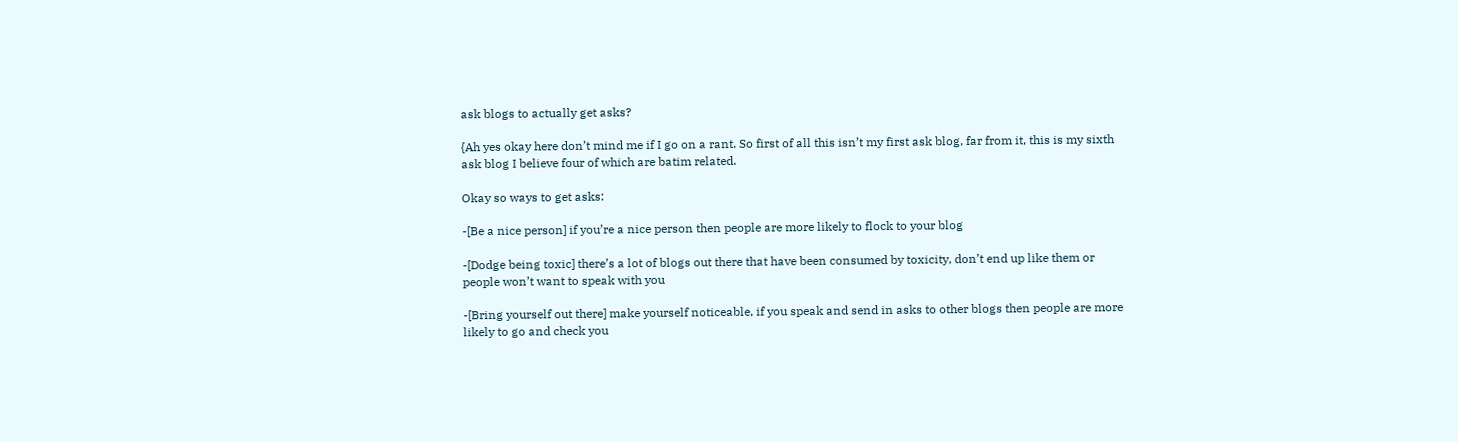ask blogs to actually get asks?

{Ah yes okay here don’t mind me if I go on a rant. So first of all this isn’t my first ask blog, far from it, this is my sixth ask blog I believe four of which are batim related.

Okay so ways to get asks:

-[Be a nice person] if you’re a nice person then people are more likely to flock to your blog

-[Dodge being toxic] there’s a lot of blogs out there that have been consumed by toxicity, don’t end up like them or people won’t want to speak with you

-[Bring yourself out there] make yourself noticeable, if you speak and send in asks to other blogs then people are more likely to go and check you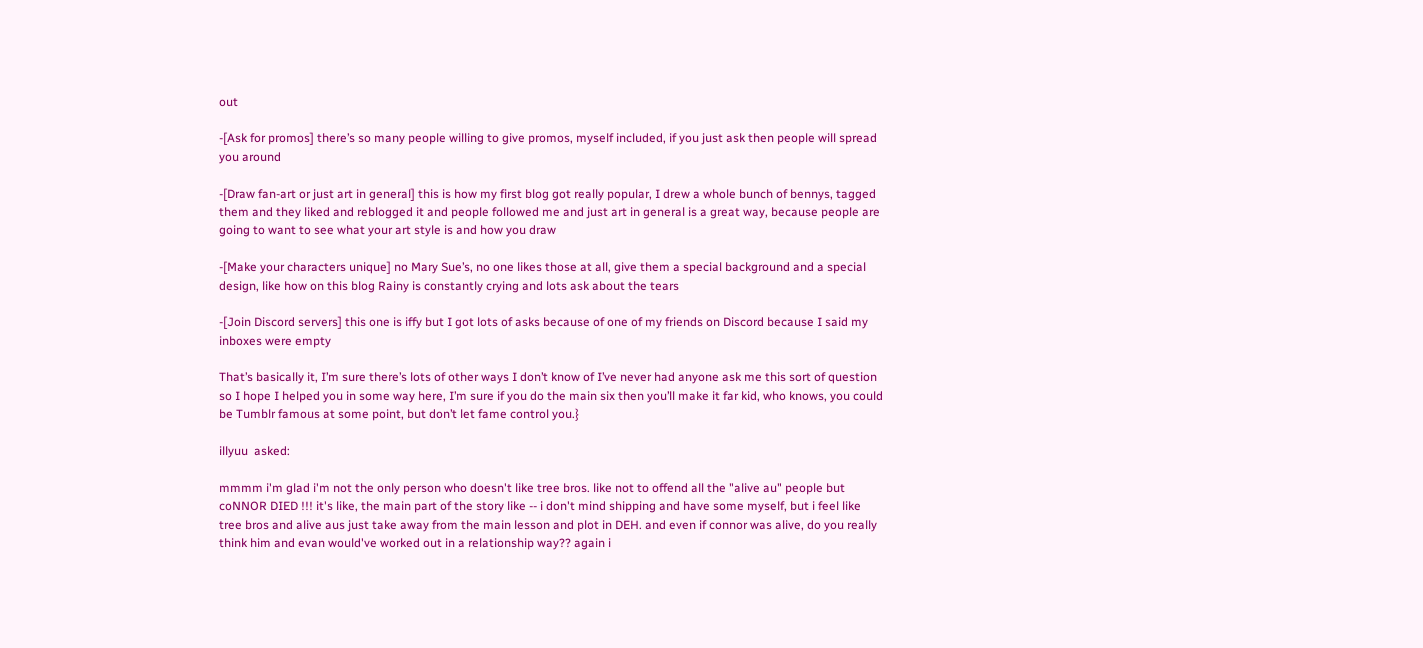out

-[Ask for promos] there’s so many people willing to give promos, myself included, if you just ask then people will spread you around

-[Draw fan-art or just art in general] this is how my first blog got really popular, I drew a whole bunch of bennys, tagged them and they liked and reblogged it and people followed me and just art in general is a great way, because people are going to want to see what your art style is and how you draw

-[Make your characters unique] no Mary Sue’s, no one likes those at all, give them a special background and a special design, like how on this blog Rainy is constantly crying and lots ask about the tears

-[Join Discord servers] this one is iffy but I got lots of asks because of one of my friends on Discord because I said my inboxes were empty

That’s basically it, I’m sure there’s lots of other ways I don’t know of I’ve never had anyone ask me this sort of question so I hope I helped you in some way here, I’m sure if you do the main six then you’ll make it far kid, who knows, you could be Tumblr famous at some point, but don’t let fame control you.}

illyuu  asked:

mmmm i'm glad i'm not the only person who doesn't like tree bros. like not to offend all the "alive au" people but coNNOR DIED !!! it's like, the main part of the story like -- i don't mind shipping and have some myself, but i feel like tree bros and alive aus just take away from the main lesson and plot in DEH. and even if connor was alive, do you really think him and evan would've worked out in a relationship way?? again i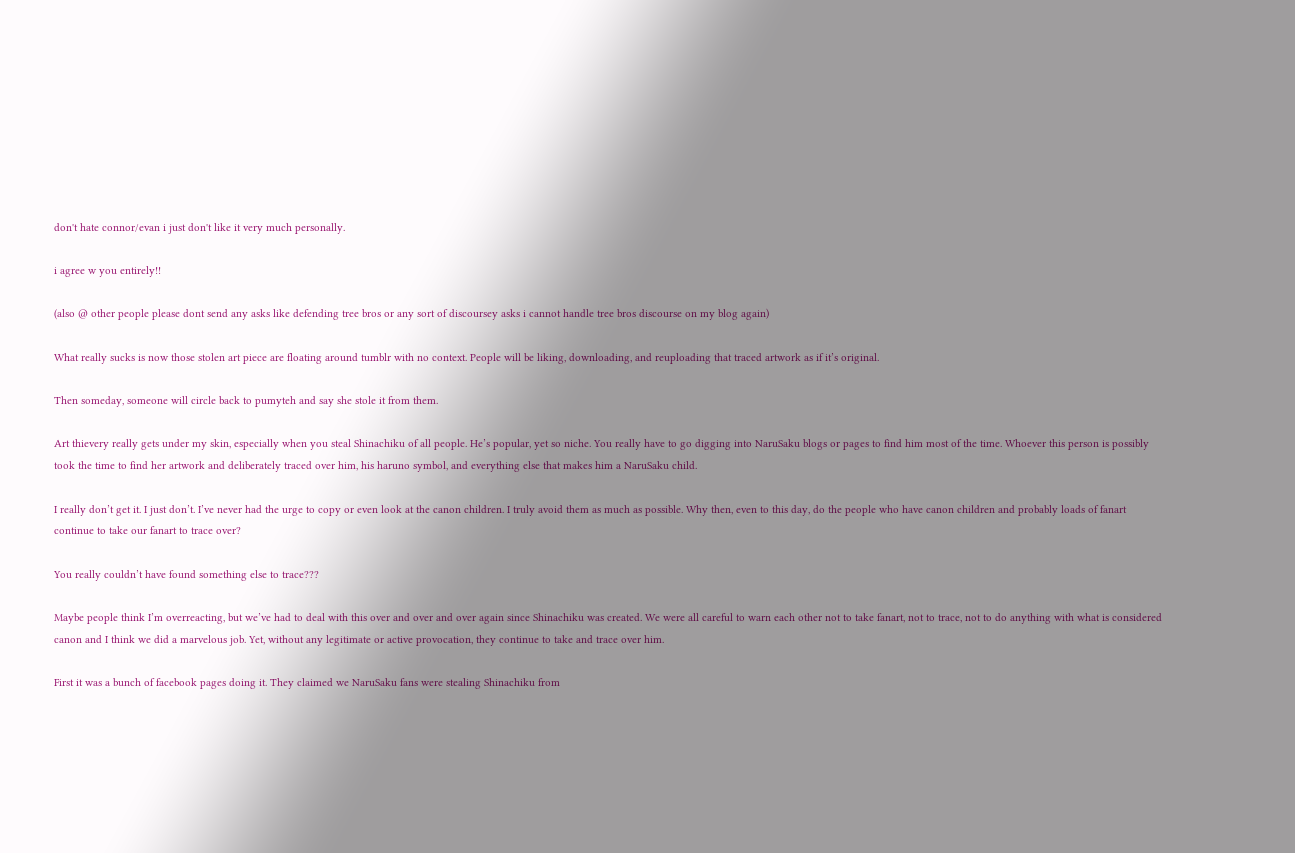don't hate connor/evan i just don't like it very much personally.

i agree w you entirely!!

(also @ other people please dont send any asks like defending tree bros or any sort of discoursey asks i cannot handle tree bros discourse on my blog again)

What really sucks is now those stolen art piece are floating around tumblr with no context. People will be liking, downloading, and reuploading that traced artwork as if it’s original.

Then someday, someone will circle back to pumyteh and say she stole it from them.

Art thievery really gets under my skin, especially when you steal Shinachiku of all people. He’s popular, yet so niche. You really have to go digging into NaruSaku blogs or pages to find him most of the time. Whoever this person is possibly took the time to find her artwork and deliberately traced over him, his haruno symbol, and everything else that makes him a NaruSaku child.

I really don’t get it. I just don’t. I’ve never had the urge to copy or even look at the canon children. I truly avoid them as much as possible. Why then, even to this day, do the people who have canon children and probably loads of fanart continue to take our fanart to trace over?

You really couldn’t have found something else to trace???

Maybe people think I’m overreacting, but we’ve had to deal with this over and over and over again since Shinachiku was created. We were all careful to warn each other not to take fanart, not to trace, not to do anything with what is considered canon and I think we did a marvelous job. Yet, without any legitimate or active provocation, they continue to take and trace over him.

First it was a bunch of facebook pages doing it. They claimed we NaruSaku fans were stealing Shinachiku from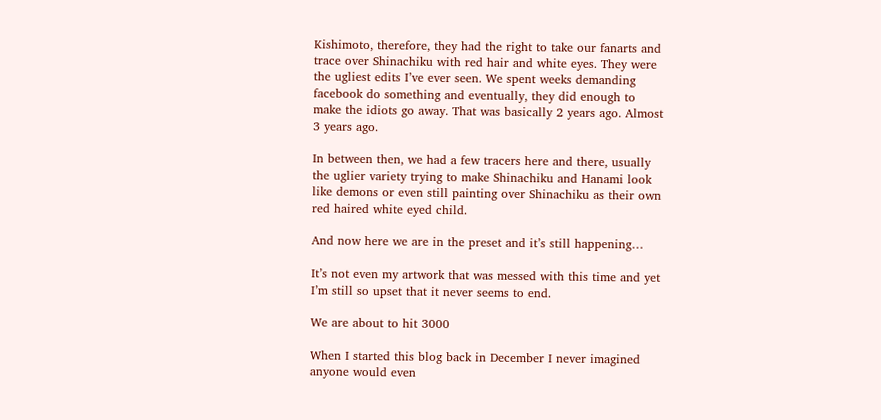Kishimoto, therefore, they had the right to take our fanarts and trace over Shinachiku with red hair and white eyes. They were the ugliest edits I’ve ever seen. We spent weeks demanding facebook do something and eventually, they did enough to make the idiots go away. That was basically 2 years ago. Almost 3 years ago.

In between then, we had a few tracers here and there, usually the uglier variety trying to make Shinachiku and Hanami look like demons or even still painting over Shinachiku as their own red haired white eyed child.

And now here we are in the preset and it’s still happening…

It’s not even my artwork that was messed with this time and yet I’m still so upset that it never seems to end.

We are about to hit 3000

When I started this blog back in December I never imagined anyone would even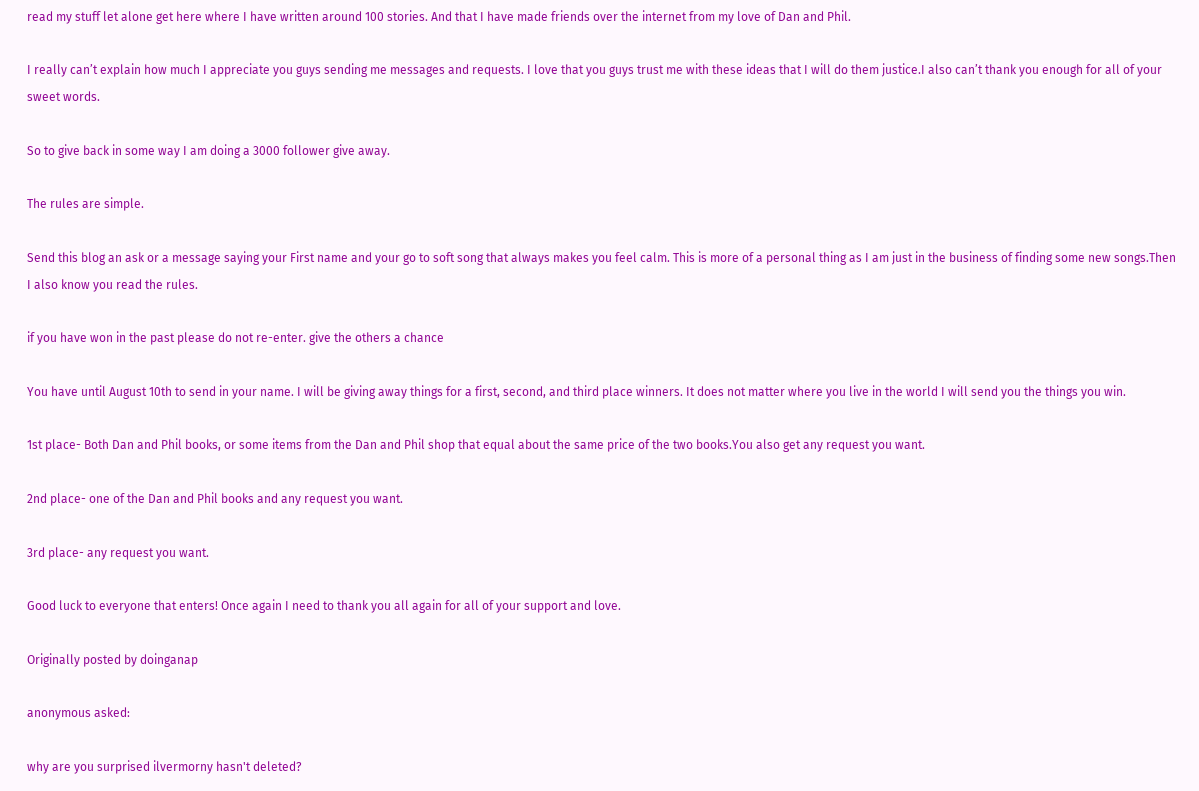read my stuff let alone get here where I have written around 100 stories. And that I have made friends over the internet from my love of Dan and Phil.

I really can’t explain how much I appreciate you guys sending me messages and requests. I love that you guys trust me with these ideas that I will do them justice.I also can’t thank you enough for all of your sweet words.

So to give back in some way I am doing a 3000 follower give away.

The rules are simple.

Send this blog an ask or a message saying your First name and your go to soft song that always makes you feel calm. This is more of a personal thing as I am just in the business of finding some new songs.Then I also know you read the rules.

if you have won in the past please do not re-enter. give the others a chance

You have until August 10th to send in your name. I will be giving away things for a first, second, and third place winners. It does not matter where you live in the world I will send you the things you win.

1st place- Both Dan and Phil books, or some items from the Dan and Phil shop that equal about the same price of the two books.You also get any request you want.

2nd place- one of the Dan and Phil books and any request you want.

3rd place- any request you want.

Good luck to everyone that enters! Once again I need to thank you all again for all of your support and love.

Originally posted by doinganap

anonymous asked:

why are you surprised ilvermorny hasn't deleted?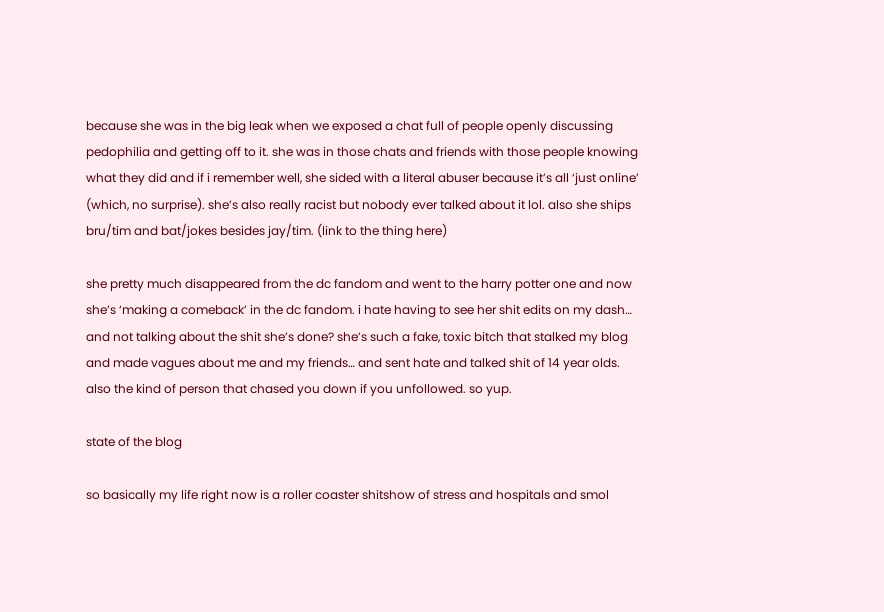because she was in the big leak when we exposed a chat full of people openly discussing pedophilia and getting off to it. she was in those chats and friends with those people knowing what they did and if i remember well, she sided with a literal abuser because it’s all ‘just online’ (which, no surprise). she’s also really racist but nobody ever talked about it lol. also she ships bru/tim and bat/jokes besides jay/tim. (link to the thing here)

she pretty much disappeared from the dc fandom and went to the harry potter one and now she’s ‘making a comeback’ in the dc fandom. i hate having to see her shit edits on my dash… and not talking about the shit she’s done? she’s such a fake, toxic bitch that stalked my blog and made vagues about me and my friends… and sent hate and talked shit of 14 year olds. also the kind of person that chased you down if you unfollowed. so yup.

state of the blog

so basically my life right now is a roller coaster shitshow of stress and hospitals and smol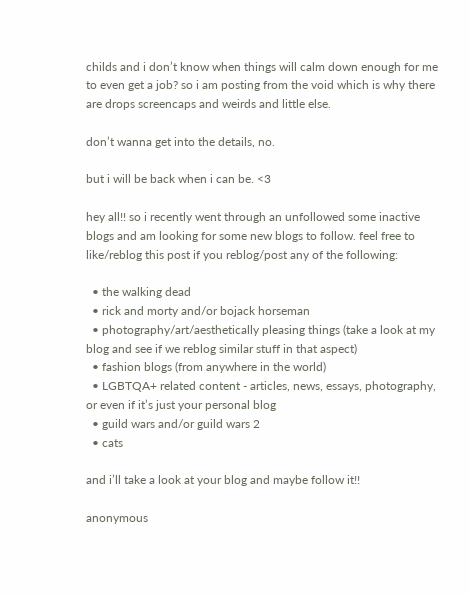childs and i don’t know when things will calm down enough for me to even get a job? so i am posting from the void which is why there are drops screencaps and weirds and little else.

don’t wanna get into the details, no.

but i will be back when i can be. <3

hey all!! so i recently went through an unfollowed some inactive blogs and am looking for some new blogs to follow. feel free to like/reblog this post if you reblog/post any of the following:

  • the walking dead
  • rick and morty and/or bojack horseman
  • photography/art/aesthetically pleasing things (take a look at my blog and see if we reblog similar stuff in that aspect)
  • fashion blogs (from anywhere in the world)
  • LGBTQA+ related content - articles, news, essays, photography, or even if it’s just your personal blog
  • guild wars and/or guild wars 2
  • cats

and i’ll take a look at your blog and maybe follow it!!

anonymous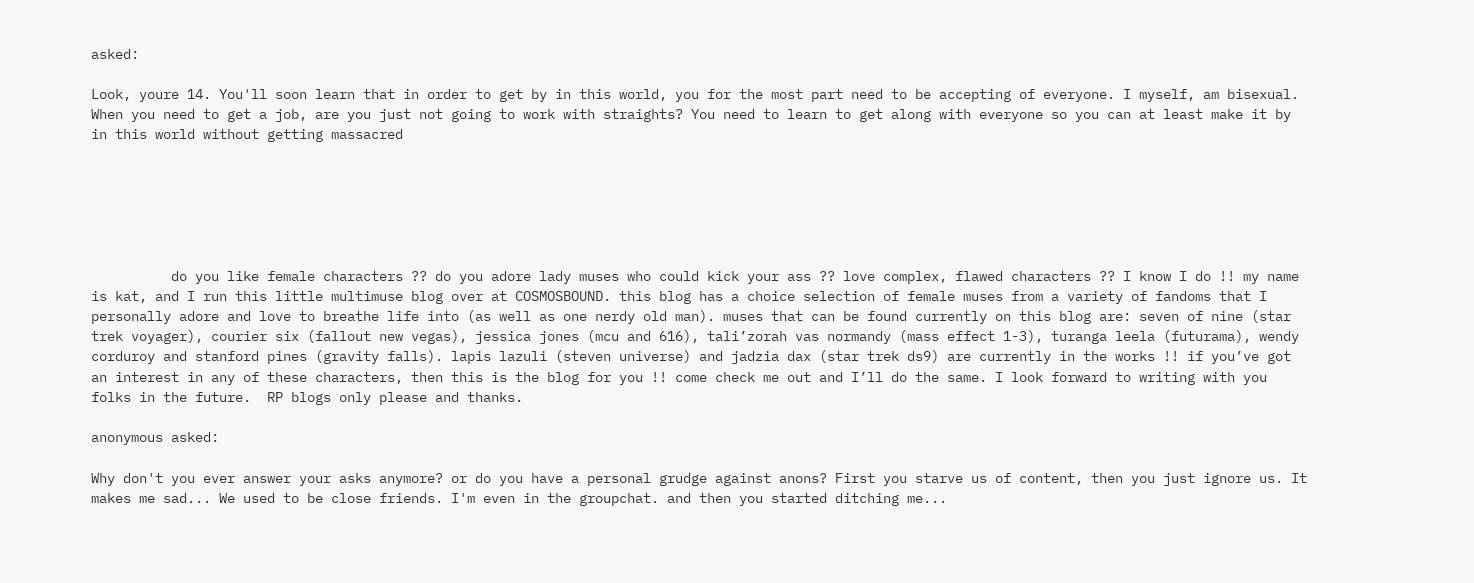asked:

Look, youre 14. You'll soon learn that in order to get by in this world, you for the most part need to be accepting of everyone. I myself, am bisexual. When you need to get a job, are you just not going to work with straights? You need to learn to get along with everyone so you can at least make it by in this world without getting massacred






          do you like female characters ?? do you adore lady muses who could kick your ass ?? love complex, flawed characters ?? I know I do !! my name is kat, and I run this little multimuse blog over at COSMOSBOUND. this blog has a choice selection of female muses from a variety of fandoms that I personally adore and love to breathe life into (as well as one nerdy old man). muses that can be found currently on this blog are: seven of nine (star trek voyager), courier six (fallout new vegas), jessica jones (mcu and 616), tali’zorah vas normandy (mass effect 1-3), turanga leela (futurama), wendy corduroy and stanford pines (gravity falls). lapis lazuli (steven universe) and jadzia dax (star trek ds9) are currently in the works !! if you’ve got an interest in any of these characters, then this is the blog for you !! come check me out and I’ll do the same. I look forward to writing with you folks in the future.  RP blogs only please and thanks.

anonymous asked:

Why don't you ever answer your asks anymore? or do you have a personal grudge against anons? First you starve us of content, then you just ignore us. It makes me sad... We used to be close friends. I'm even in the groupchat. and then you started ditching me...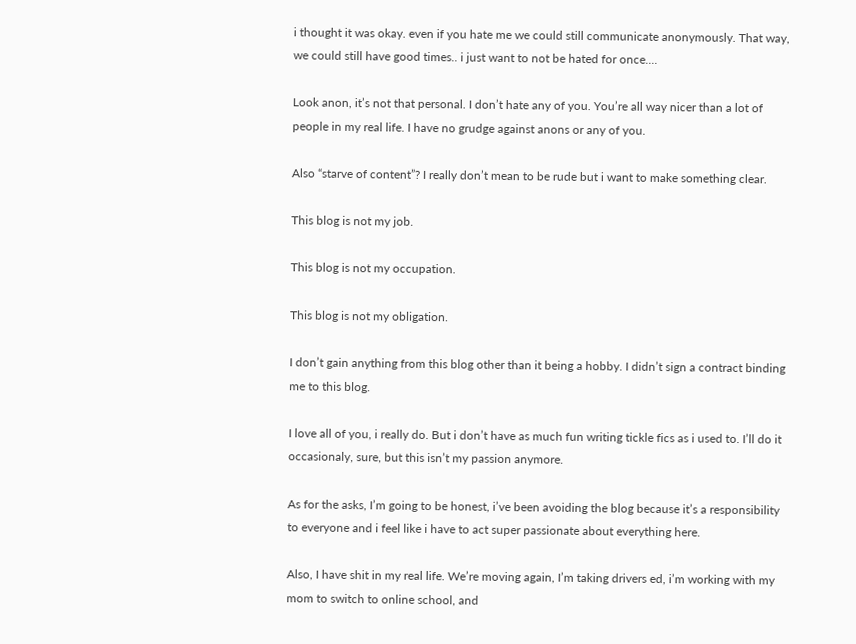i thought it was okay. even if you hate me we could still communicate anonymously. That way, we could still have good times.. i just want to not be hated for once....

Look anon, it’s not that personal. I don’t hate any of you. You’re all way nicer than a lot of people in my real life. I have no grudge against anons or any of you.

Also “starve of content”? I really don’t mean to be rude but i want to make something clear.

This blog is not my job.

This blog is not my occupation.

This blog is not my obligation.

I don’t gain anything from this blog other than it being a hobby. I didn’t sign a contract binding me to this blog.

I love all of you, i really do. But i don’t have as much fun writing tickle fics as i used to. I’ll do it occasionaly, sure, but this isn’t my passion anymore.

As for the asks, I’m going to be honest, i’ve been avoiding the blog because it’s a responsibility to everyone and i feel like i have to act super passionate about everything here.

Also, I have shit in my real life. We’re moving again, I’m taking drivers ed, i’m working with my mom to switch to online school, and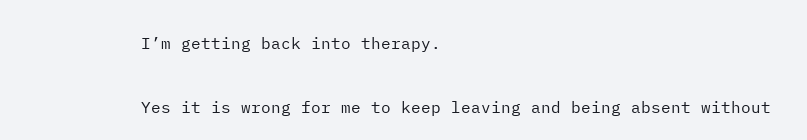I’m getting back into therapy.

Yes it is wrong for me to keep leaving and being absent without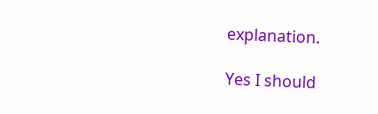explanation.

Yes I should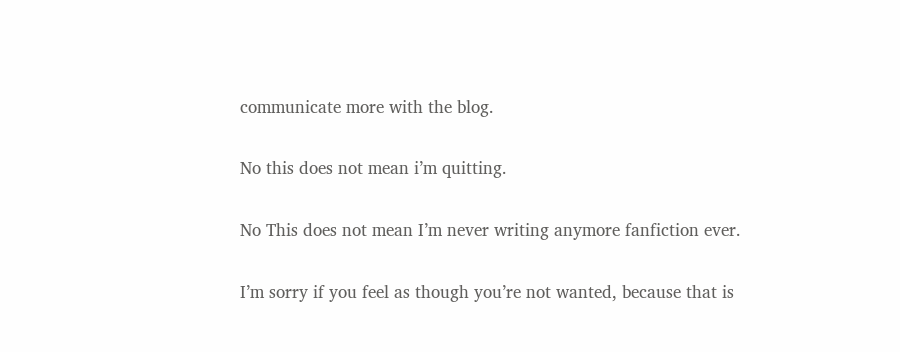communicate more with the blog.

No this does not mean i’m quitting.

No This does not mean I’m never writing anymore fanfiction ever.

I’m sorry if you feel as though you’re not wanted, because that is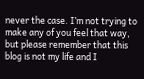never the case. I’m not trying to make any of you feel that way, but please remember that this blog is not my life and I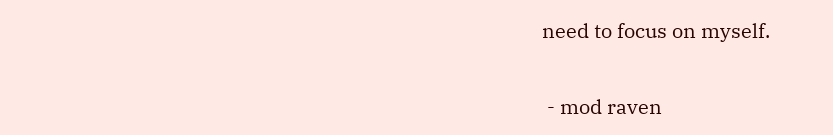need to focus on myself.

 - mod raven